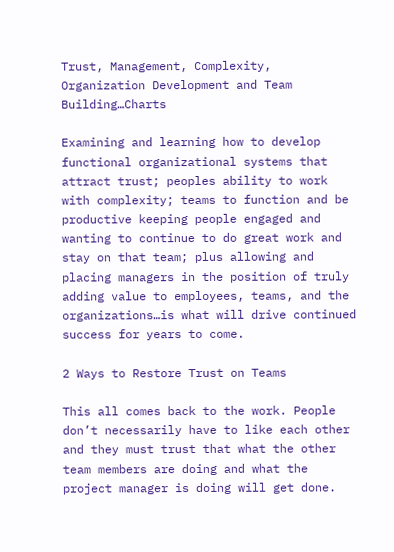Trust, Management, Complexity, Organization Development and Team Building…Charts

Examining and learning how to develop functional organizational systems that attract trust; peoples ability to work with complexity; teams to function and be productive keeping people engaged and wanting to continue to do great work and stay on that team; plus allowing and placing managers in the position of truly adding value to employees, teams, and the organizations…is what will drive continued success for years to come.

2 Ways to Restore Trust on Teams

This all comes back to the work. People don’t necessarily have to like each other and they must trust that what the other team members are doing and what the project manager is doing will get done.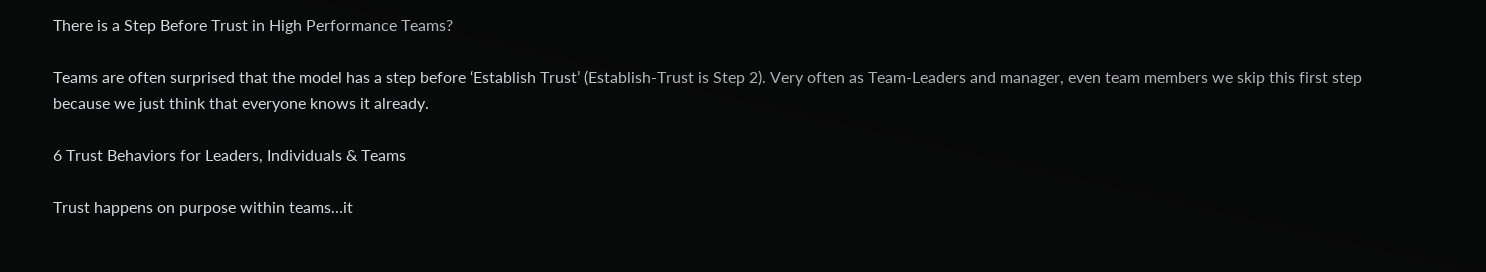There is a Step Before Trust in High Performance Teams?

Teams are often surprised that the model has a step before ‘Establish Trust’ (Establish-Trust is Step 2). Very often as Team-Leaders and manager, even team members we skip this first step because we just think that everyone knows it already.

6 Trust Behaviors for Leaders, Individuals & Teams

Trust happens on purpose within teams…it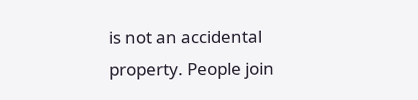is not an accidental property. People join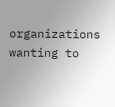organizations wanting to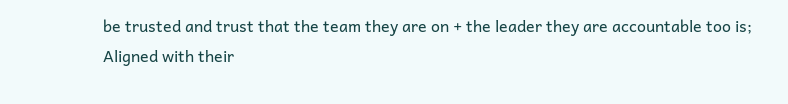be trusted and trust that the team they are on + the leader they are accountable too is;
Aligned with their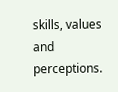skills, values and perceptions.